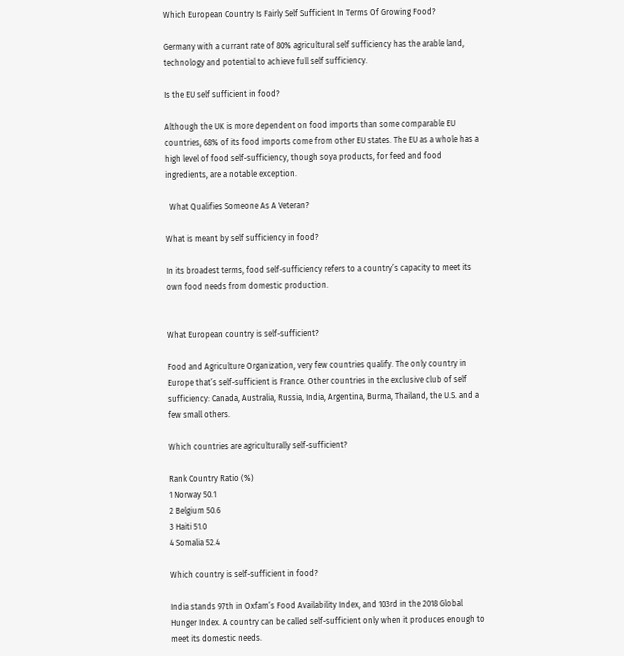Which European Country Is Fairly Self Sufficient In Terms Of Growing Food?

Germany with a currant rate of 80% agricultural self sufficiency has the arable land, technology and potential to achieve full self sufficiency.

Is the EU self sufficient in food?

Although the UK is more dependent on food imports than some comparable EU countries, 68% of its food imports come from other EU states. The EU as a whole has a high level of food self-sufficiency, though soya products, for feed and food ingredients, are a notable exception.

  What Qualifies Someone As A Veteran?

What is meant by self sufficiency in food?

In its broadest terms, food self-sufficiency refers to a country’s capacity to meet its own food needs from domestic production.


What European country is self-sufficient?

Food and Agriculture Organization, very few countries qualify. The only country in Europe that’s self-sufficient is France. Other countries in the exclusive club of self sufficiency: Canada, Australia, Russia, India, Argentina, Burma, Thailand, the U.S. and a few small others.

Which countries are agriculturally self-sufficient?

Rank Country Ratio (%)
1 Norway 50.1
2 Belgium 50.6
3 Haiti 51.0
4 Somalia 52.4

Which country is self-sufficient in food?

India stands 97th in Oxfam’s Food Availability Index, and 103rd in the 2018 Global Hunger Index. A country can be called self-sufficient only when it produces enough to meet its domestic needs.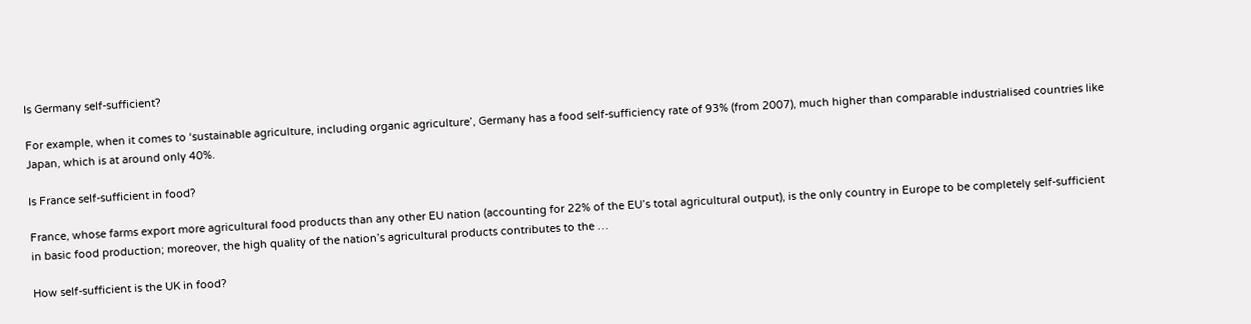Is Germany self-sufficient?

For example, when it comes to ‘sustainable agriculture, including organic agriculture’, Germany has a food self-sufficiency rate of 93% (from 2007), much higher than comparable industrialised countries like Japan, which is at around only 40%.

Is France self-sufficient in food?

France, whose farms export more agricultural food products than any other EU nation (accounting for 22% of the EU’s total agricultural output), is the only country in Europe to be completely self-sufficient in basic food production; moreover, the high quality of the nation’s agricultural products contributes to the …

How self-sufficient is the UK in food?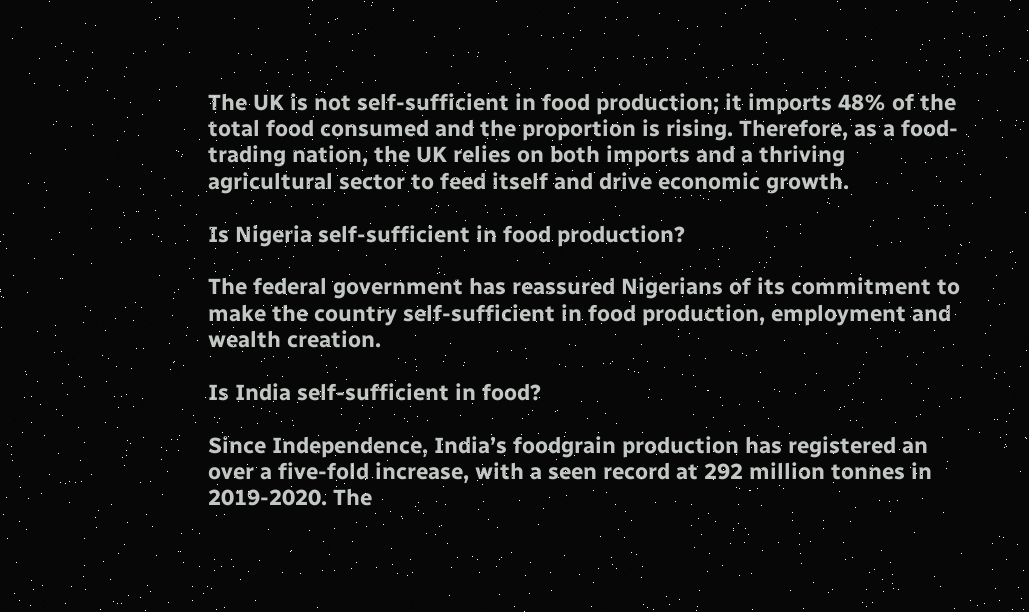The UK is not self-sufficient in food production; it imports 48% of the total food consumed and the proportion is rising. Therefore, as a food-trading nation, the UK relies on both imports and a thriving agricultural sector to feed itself and drive economic growth.

Is Nigeria self-sufficient in food production?

The federal government has reassured Nigerians of its commitment to make the country self-sufficient in food production, employment and wealth creation.

Is India self-sufficient in food?

Since Independence, India’s foodgrain production has registered an over a five-fold increase, with a seen record at 292 million tonnes in 2019-2020. The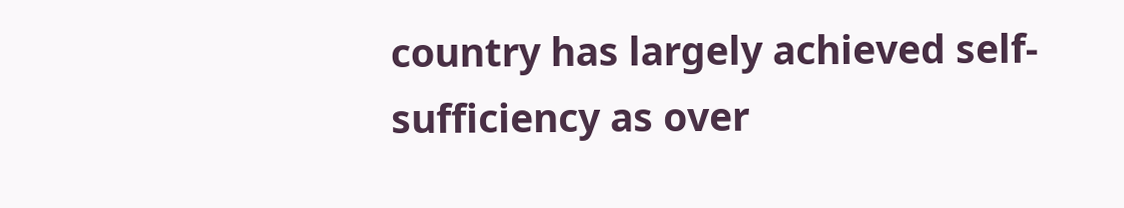country has largely achieved self-sufficiency as over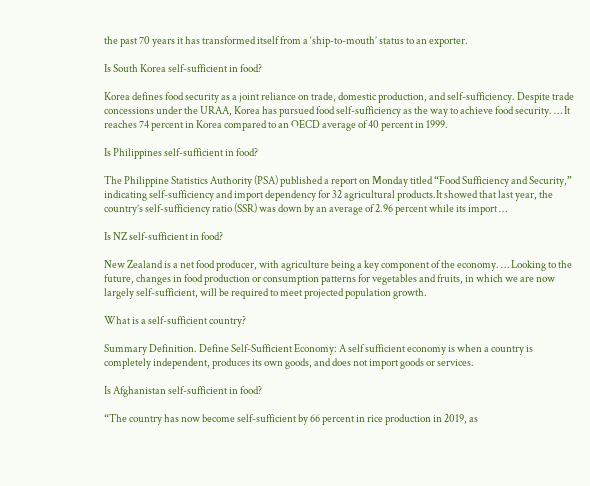the past 70 years it has transformed itself from a ‘ship-to-mouth’ status to an exporter.

Is South Korea self-sufficient in food?

Korea defines food security as a joint reliance on trade, domestic production, and self-sufficiency. Despite trade concessions under the URAA, Korea has pursued food self-sufficiency as the way to achieve food security. … It reaches 74 percent in Korea compared to an OECD average of 40 percent in 1999.

Is Philippines self-sufficient in food?

The Philippine Statistics Authority (PSA) published a report on Monday titled “Food Sufficiency and Security,” indicating self-sufficiency and import dependency for 32 agricultural products.It showed that last year, the country’s self-sufficiency ratio (SSR) was down by an average of 2.96 percent while its import …

Is NZ self-sufficient in food?

New Zealand is a net food producer, with agriculture being a key component of the economy. … Looking to the future, changes in food production or consumption patterns for vegetables and fruits, in which we are now largely self-sufficient, will be required to meet projected population growth.

What is a self-sufficient country?

Summary Definition. Define Self-Sufficient Economy: A self sufficient economy is when a country is completely independent, produces its own goods, and does not import goods or services.

Is Afghanistan self-sufficient in food?

“The country has now become self-sufficient by 66 percent in rice production in 2019, as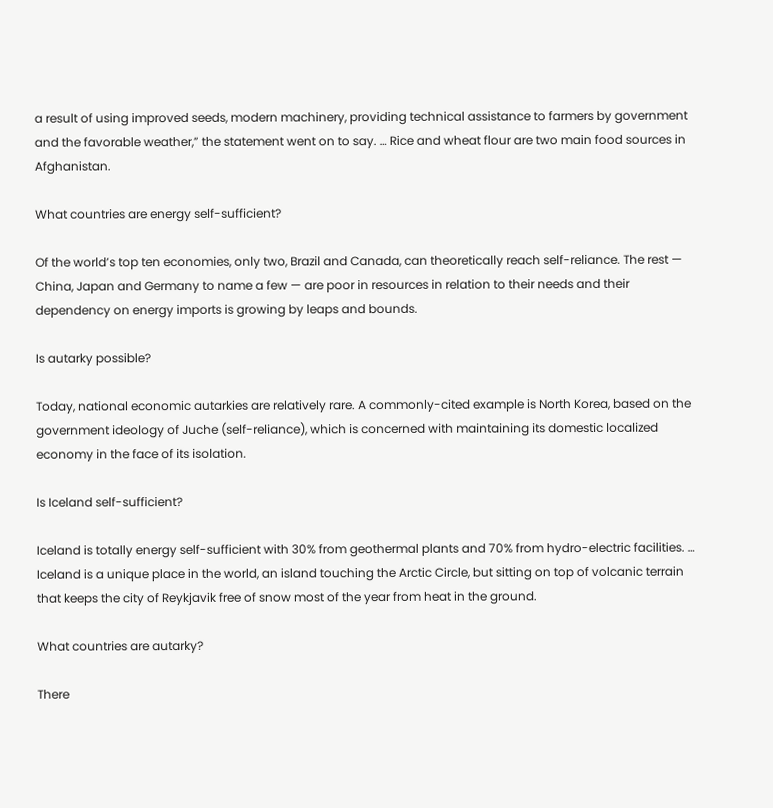a result of using improved seeds, modern machinery, providing technical assistance to farmers by government and the favorable weather,” the statement went on to say. … Rice and wheat flour are two main food sources in Afghanistan.

What countries are energy self-sufficient?

Of the world’s top ten economies, only two, Brazil and Canada, can theoretically reach self-reliance. The rest — China, Japan and Germany to name a few — are poor in resources in relation to their needs and their dependency on energy imports is growing by leaps and bounds.

Is autarky possible?

Today, national economic autarkies are relatively rare. A commonly-cited example is North Korea, based on the government ideology of Juche (self-reliance), which is concerned with maintaining its domestic localized economy in the face of its isolation.

Is Iceland self-sufficient?

Iceland is totally energy self-sufficient with 30% from geothermal plants and 70% from hydro-electric facilities. … Iceland is a unique place in the world, an island touching the Arctic Circle, but sitting on top of volcanic terrain that keeps the city of Reykjavik free of snow most of the year from heat in the ground.

What countries are autarky?

There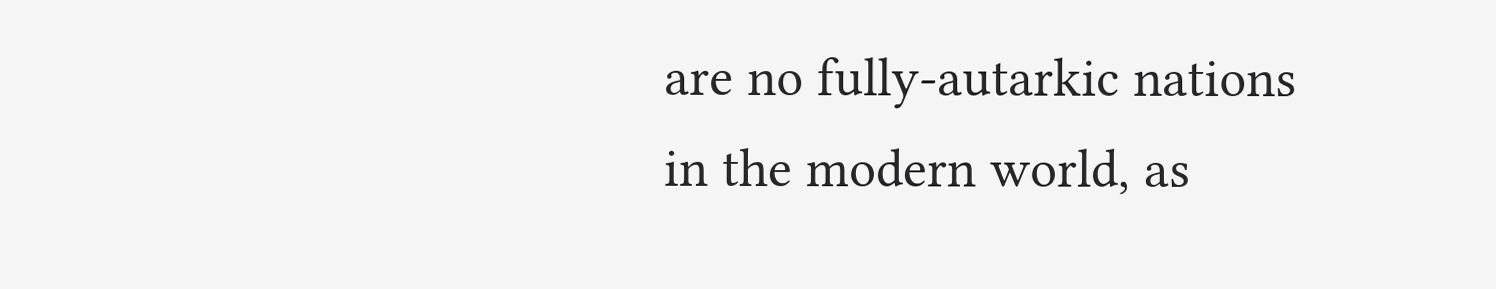are no fully-autarkic nations in the modern world, as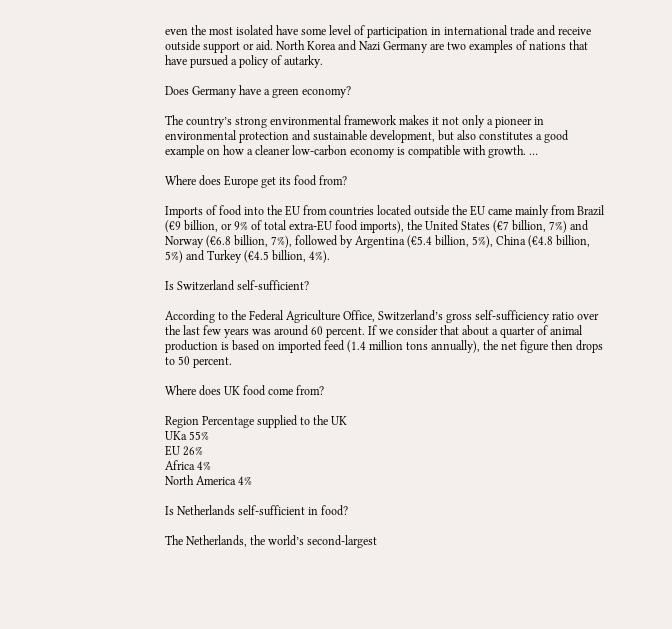even the most isolated have some level of participation in international trade and receive outside support or aid. North Korea and Nazi Germany are two examples of nations that have pursued a policy of autarky.

Does Germany have a green economy?

The country’s strong environmental framework makes it not only a pioneer in environmental protection and sustainable development, but also constitutes a good example on how a cleaner low-carbon economy is compatible with growth. …

Where does Europe get its food from?

Imports of food into the EU from countries located outside the EU came mainly from Brazil (€9 billion, or 9% of total extra-EU food imports), the United States (€7 billion, 7%) and Norway (€6.8 billion, 7%), followed by Argentina (€5.4 billion, 5%), China (€4.8 billion, 5%) and Turkey (€4.5 billion, 4%).

Is Switzerland self-sufficient?

According to the Federal Agriculture Office, Switzerland’s gross self-sufficiency ratio over the last few years was around 60 percent. If we consider that about a quarter of animal production is based on imported feed (1.4 million tons annually), the net figure then drops to 50 percent.

Where does UK food come from?

Region Percentage supplied to the UK
UKa 55%
EU 26%
Africa 4%
North America 4%

Is Netherlands self-sufficient in food?

The Netherlands, the world’s second-largest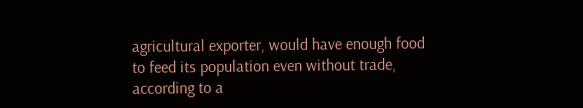agricultural exporter, would have enough food to feed its population even without trade, according to a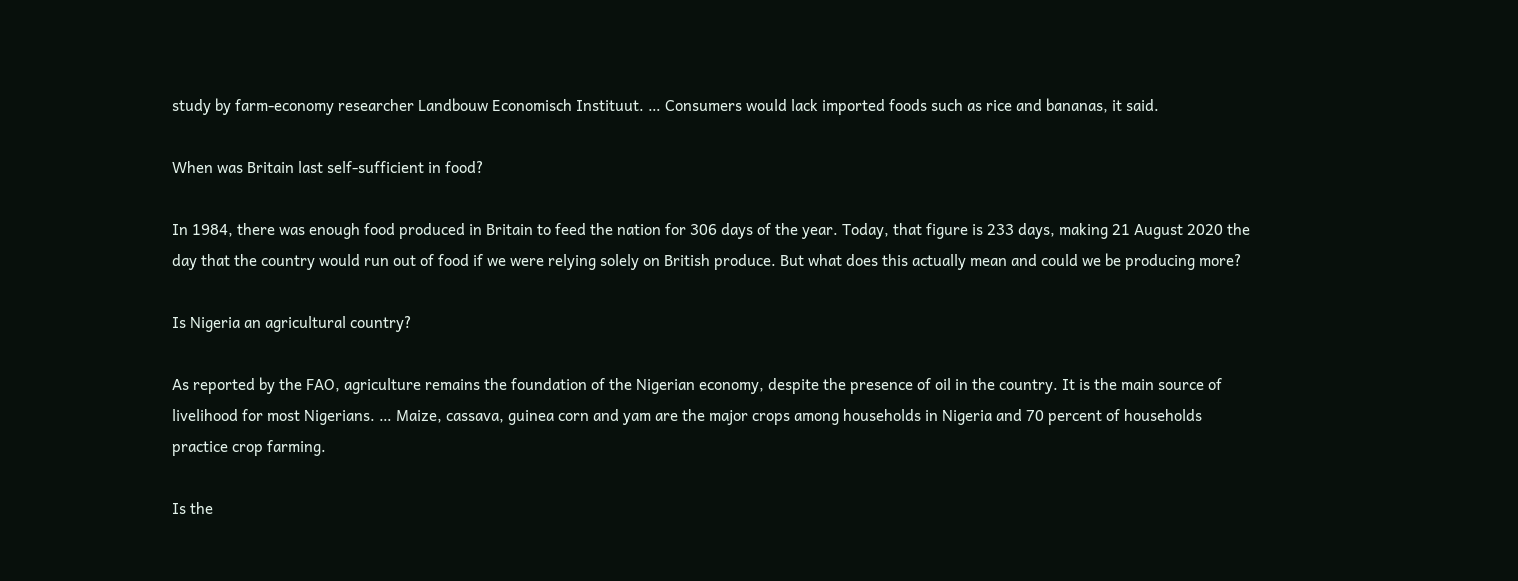study by farm-economy researcher Landbouw Economisch Instituut. … Consumers would lack imported foods such as rice and bananas, it said.

When was Britain last self-sufficient in food?

In 1984, there was enough food produced in Britain to feed the nation for 306 days of the year. Today, that figure is 233 days, making 21 August 2020 the day that the country would run out of food if we were relying solely on British produce. But what does this actually mean and could we be producing more?

Is Nigeria an agricultural country?

As reported by the FAO, agriculture remains the foundation of the Nigerian economy, despite the presence of oil in the country. It is the main source of livelihood for most Nigerians. … Maize, cassava, guinea corn and yam are the major crops among households in Nigeria and 70 percent of households practice crop farming.

Is the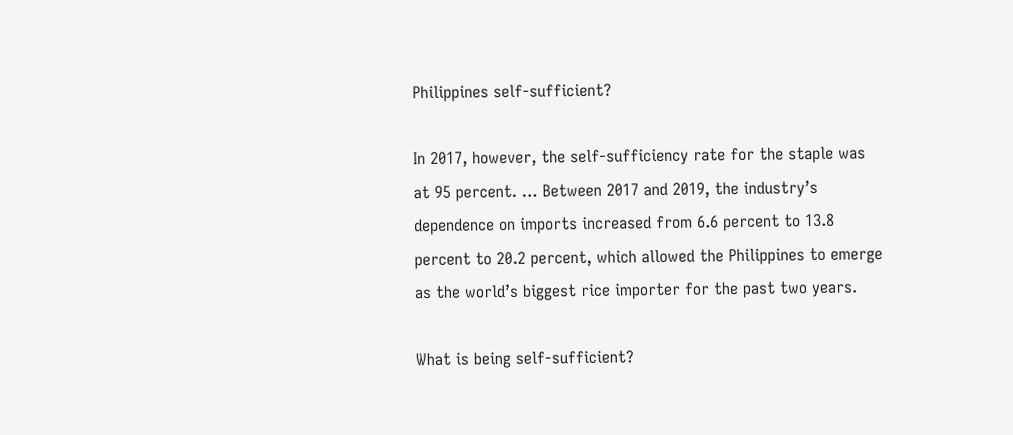Philippines self-sufficient?

In 2017, however, the self-sufficiency rate for the staple was at 95 percent. … Between 2017 and 2019, the industry’s dependence on imports increased from 6.6 percent to 13.8 percent to 20.2 percent, which allowed the Philippines to emerge as the world’s biggest rice importer for the past two years.

What is being self-sufficient?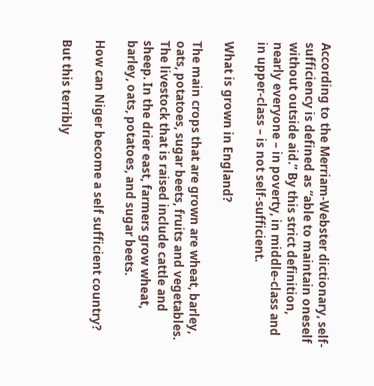According to the Merriam-Webster dictionary, self-sufficiency is defined as “able to maintain oneself without outside aid.” By this strict definition, nearly everyone – in poverty, in middle-class and in upper-class – is not self-sufficient.

What is grown in England?

The main crops that are grown are wheat, barley, oats, potatoes, sugar beets, fruits and vegetables. The livestock that is raised include cattle and sheep. In the drier east, farmers grow wheat, barley, oats, potatoes, and sugar beets.

How can Niger become a self sufficient country?

But this terribly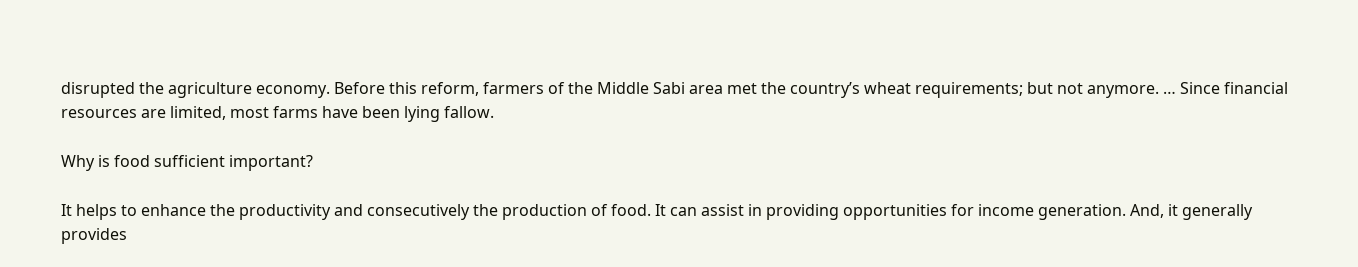disrupted the agriculture economy. Before this reform, farmers of the Middle Sabi area met the country’s wheat requirements; but not anymore. … Since financial resources are limited, most farms have been lying fallow.

Why is food sufficient important?

It helps to enhance the productivity and consecutively the production of food. It can assist in providing opportunities for income generation. And, it generally provides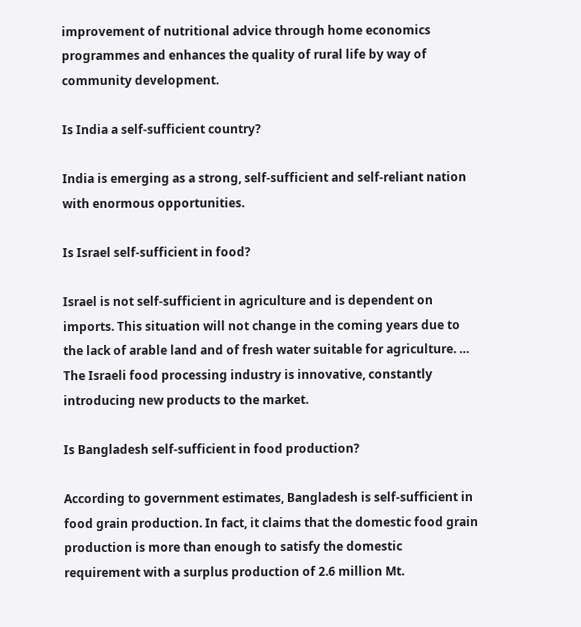improvement of nutritional advice through home economics programmes and enhances the quality of rural life by way of community development.

Is India a self-sufficient country?

India is emerging as a strong, self-sufficient and self-reliant nation with enormous opportunities.

Is Israel self-sufficient in food?

Israel is not self-sufficient in agriculture and is dependent on imports. This situation will not change in the coming years due to the lack of arable land and of fresh water suitable for agriculture. … The Israeli food processing industry is innovative, constantly introducing new products to the market.

Is Bangladesh self-sufficient in food production?

According to government estimates, Bangladesh is self-sufficient in food grain production. In fact, it claims that the domestic food grain production is more than enough to satisfy the domestic requirement with a surplus production of 2.6 million Mt.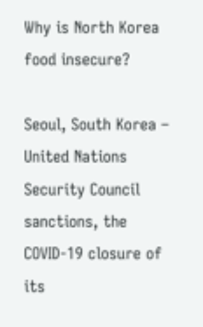Why is North Korea food insecure?

Seoul, South Korea – United Nations Security Council sanctions, the COVID-19 closure of its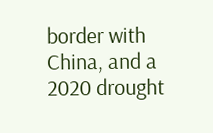border with China, and a 2020 drought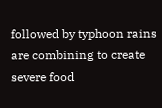followed by typhoon rains are combining to create severe food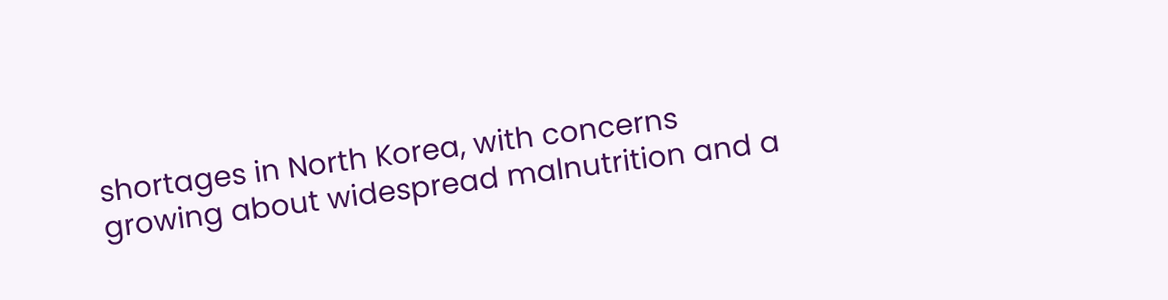shortages in North Korea, with concerns growing about widespread malnutrition and a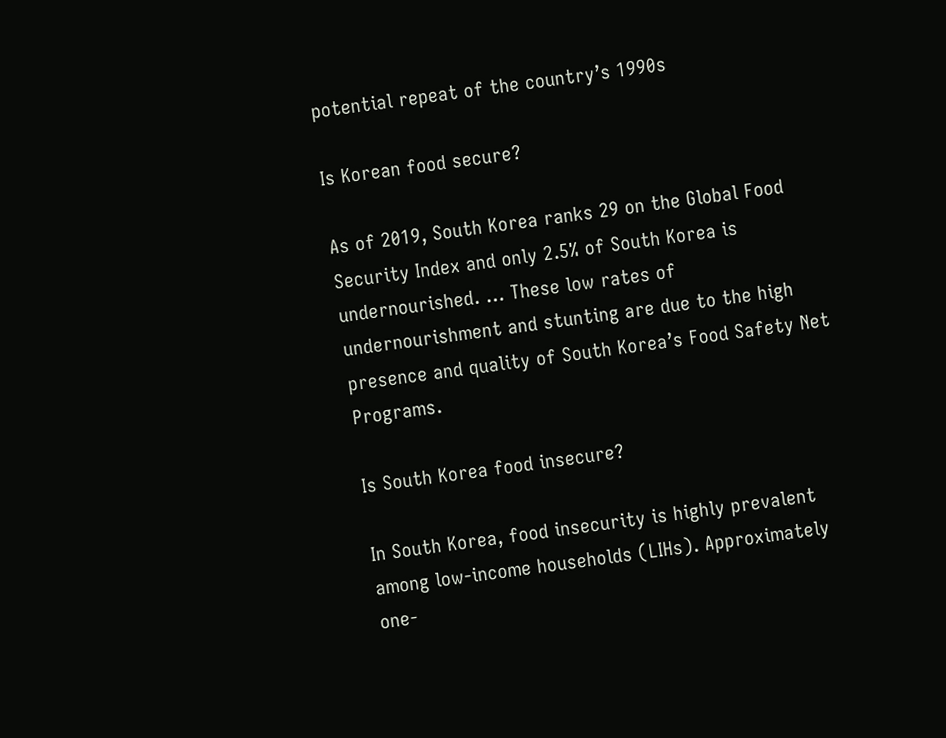potential repeat of the country’s 1990s

Is Korean food secure?

As of 2019, South Korea ranks 29 on the Global Food Security Index and only 2.5% of South Korea is undernourished. … These low rates of undernourishment and stunting are due to the high presence and quality of South Korea’s Food Safety Net Programs.

Is South Korea food insecure?

In South Korea, food insecurity is highly prevalent among low-income households (LIHs). Approximately one-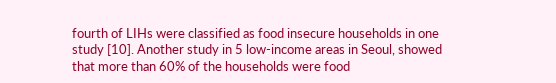fourth of LIHs were classified as food insecure households in one study [10]. Another study in 5 low-income areas in Seoul, showed that more than 60% of the households were food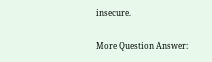insecure.

More Question Answer: